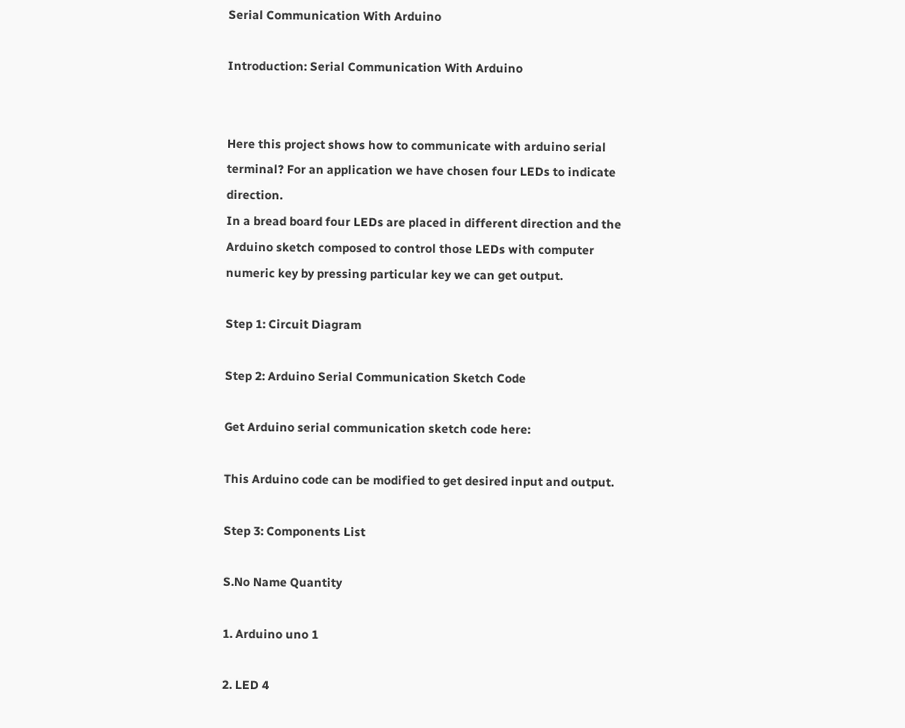Serial Communication With Arduino

Introduction: Serial Communication With Arduino


Here this project shows how to communicate with arduino serial terminal? For an application we have chosen four LEDs to indicate direction.
In a bread board four LEDs are placed in different direction and the Arduino sketch composed to control those LEDs with computer numeric key by pressing particular key we can get output.

Step 1: Circuit Diagram

Step 2: Arduino Serial Communication Sketch Code

Get Arduino serial communication sketch code here:

This Arduino code can be modified to get desired input and output.

Step 3: Components List

S.No Name Quantity

1. Arduino uno 1

2. LED 4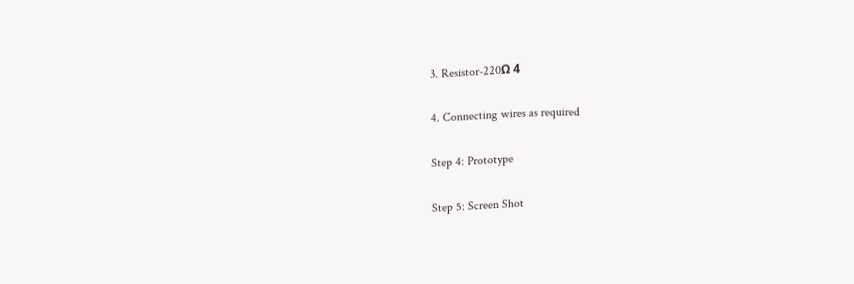3. Resistor-220Ω 4

4. Connecting wires as required

Step 4: Prototype

Step 5: Screen Shot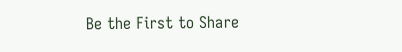Be the First to Share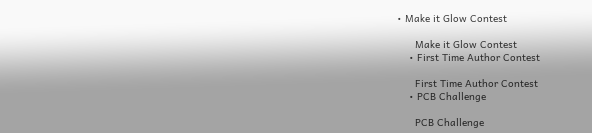• Make it Glow Contest

      Make it Glow Contest
    • First Time Author Contest

      First Time Author Contest
    • PCB Challenge

      PCB Challenge